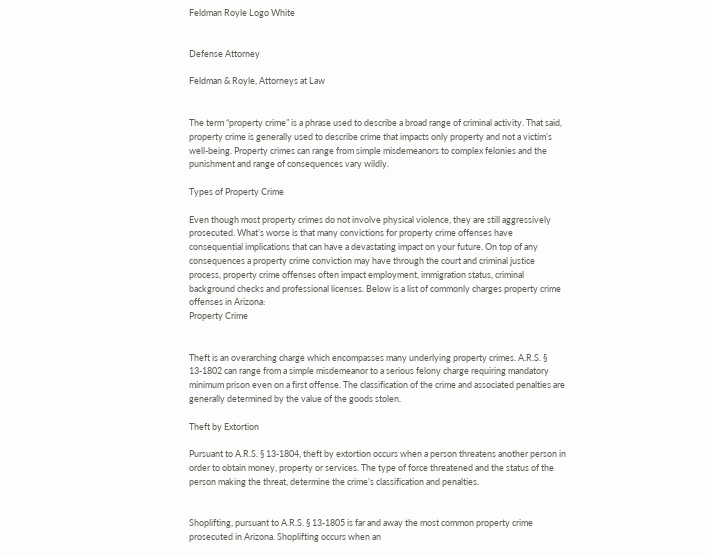Feldman Royle Logo White


Defense Attorney

Feldman & Royle, Attorneys at Law


The term “property crime” is a phrase used to describe a broad range of criminal activity. That said, property crime is generally used to describe crime that impacts only property and not a victim’s well-being. Property crimes can range from simple misdemeanors to complex felonies and the punishment and range of consequences vary wildly.

Types of Property Crime

Even though most property crimes do not involve physical violence, they are still aggressively prosecuted. What’s worse is that many convictions for property crime offenses have consequential implications that can have a devastating impact on your future. On top of any consequences a property crime conviction may have through the court and criminal justice process, property crime offenses often impact employment, immigration status, criminal background checks and professional licenses. Below is a list of commonly charges property crime offenses in Arizona:
Property Crime


Theft is an overarching charge which encompasses many underlying property crimes. A.R.S. § 13-1802 can range from a simple misdemeanor to a serious felony charge requiring mandatory minimum prison even on a first offense. The classification of the crime and associated penalties are generally determined by the value of the goods stolen.

Theft by Extortion

Pursuant to A.R.S. § 13-1804, theft by extortion occurs when a person threatens another person in order to obtain money, property or services. The type of force threatened and the status of the person making the threat, determine the crime’s classification and penalties.


Shoplifting, pursuant to A.R.S. § 13-1805 is far and away the most common property crime prosecuted in Arizona. Shoplifting occurs when an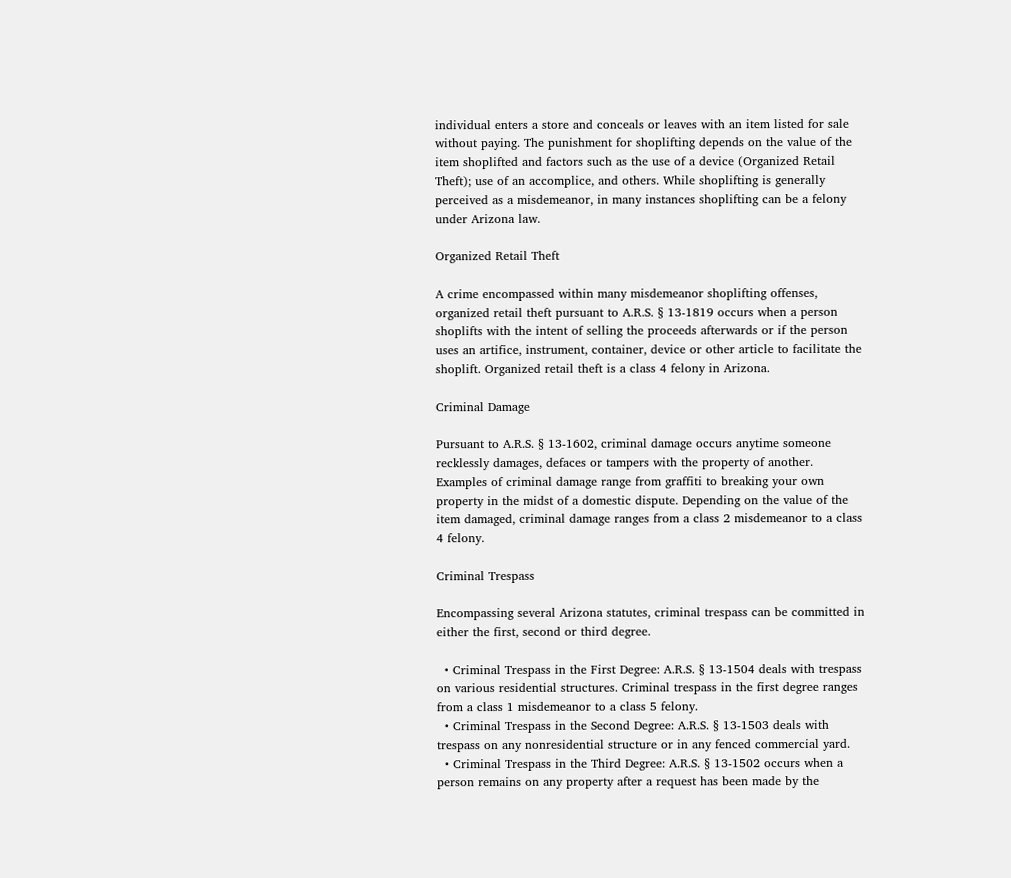individual enters a store and conceals or leaves with an item listed for sale without paying. The punishment for shoplifting depends on the value of the item shoplifted and factors such as the use of a device (Organized Retail Theft); use of an accomplice, and others. While shoplifting is generally perceived as a misdemeanor, in many instances shoplifting can be a felony under Arizona law.

Organized Retail Theft

A crime encompassed within many misdemeanor shoplifting offenses, organized retail theft pursuant to A.R.S. § 13-1819 occurs when a person shoplifts with the intent of selling the proceeds afterwards or if the person uses an artifice, instrument, container, device or other article to facilitate the shoplift. Organized retail theft is a class 4 felony in Arizona.

Criminal Damage

Pursuant to A.R.S. § 13-1602, criminal damage occurs anytime someone recklessly damages, defaces or tampers with the property of another. Examples of criminal damage range from graffiti to breaking your own property in the midst of a domestic dispute. Depending on the value of the item damaged, criminal damage ranges from a class 2 misdemeanor to a class 4 felony.

Criminal Trespass

Encompassing several Arizona statutes, criminal trespass can be committed in either the first, second or third degree.

  • Criminal Trespass in the First Degree: A.R.S. § 13-1504 deals with trespass on various residential structures. Criminal trespass in the first degree ranges from a class 1 misdemeanor to a class 5 felony.
  • Criminal Trespass in the Second Degree: A.R.S. § 13-1503 deals with trespass on any nonresidential structure or in any fenced commercial yard.
  • Criminal Trespass in the Third Degree: A.R.S. § 13-1502 occurs when a person remains on any property after a request has been made by the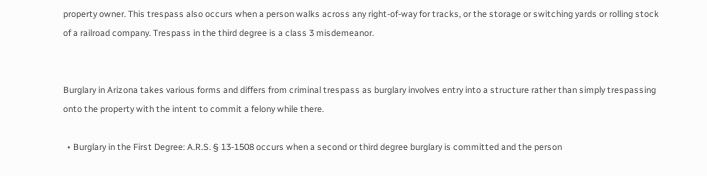property owner. This trespass also occurs when a person walks across any right-of-way for tracks, or the storage or switching yards or rolling stock of a railroad company. Trespass in the third degree is a class 3 misdemeanor.


Burglary in Arizona takes various forms and differs from criminal trespass as burglary involves entry into a structure rather than simply trespassing onto the property with the intent to commit a felony while there.

  • Burglary in the First Degree: A.R.S. § 13-1508 occurs when a second or third degree burglary is committed and the person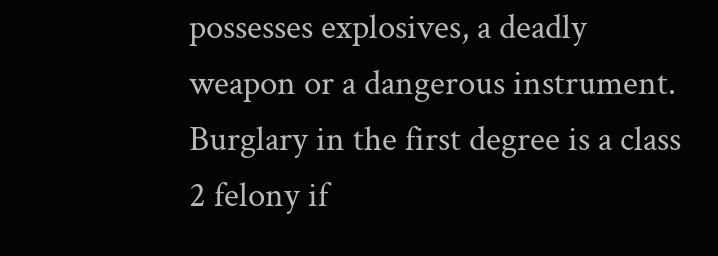possesses explosives, a deadly weapon or a dangerous instrument. Burglary in the first degree is a class 2 felony if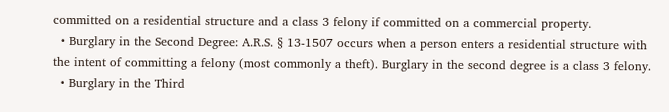committed on a residential structure and a class 3 felony if committed on a commercial property.
  • Burglary in the Second Degree: A.R.S. § 13-1507 occurs when a person enters a residential structure with the intent of committing a felony (most commonly a theft). Burglary in the second degree is a class 3 felony.
  • Burglary in the Third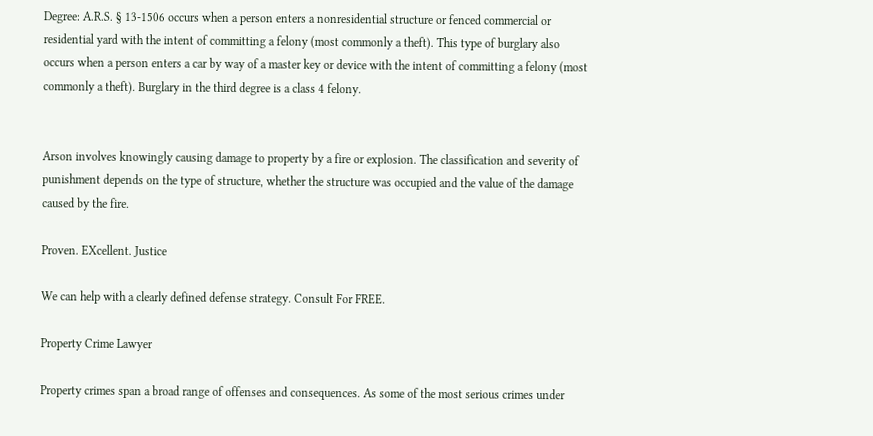Degree: A.R.S. § 13-1506 occurs when a person enters a nonresidential structure or fenced commercial or residential yard with the intent of committing a felony (most commonly a theft). This type of burglary also occurs when a person enters a car by way of a master key or device with the intent of committing a felony (most commonly a theft). Burglary in the third degree is a class 4 felony.


Arson involves knowingly causing damage to property by a fire or explosion. The classification and severity of punishment depends on the type of structure, whether the structure was occupied and the value of the damage caused by the fire.

Proven. EXcellent. Justice

We can help with a clearly defined defense strategy. Consult For FREE.

Property Crime Lawyer

Property crimes span a broad range of offenses and consequences. As some of the most serious crimes under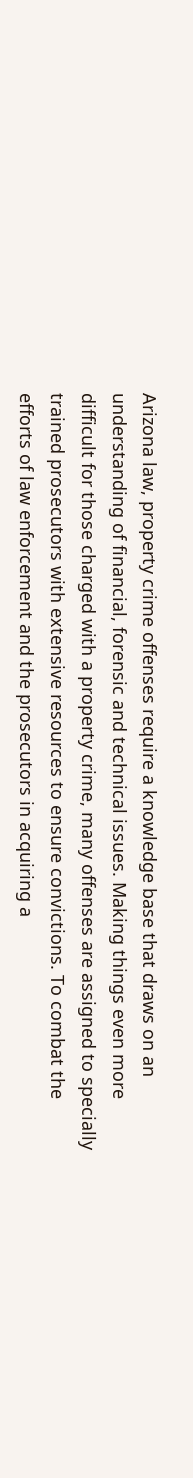Arizona law, property crime offenses require a knowledge base that draws on an understanding of financial, forensic and technical issues. Making things even more difficult for those charged with a property crime, many offenses are assigned to specially trained prosecutors with extensive resources to ensure convictions. To combat the efforts of law enforcement and the prosecutors in acquiring a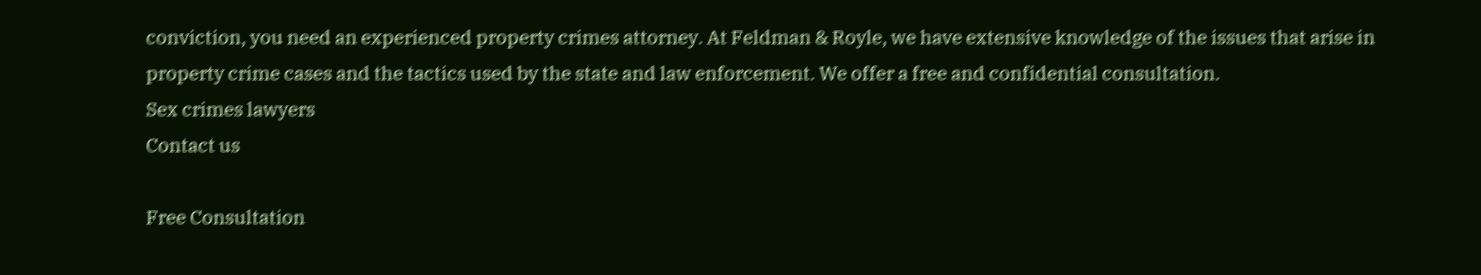conviction, you need an experienced property crimes attorney. At Feldman & Royle, we have extensive knowledge of the issues that arise in property crime cases and the tactics used by the state and law enforcement. We offer a free and confidential consultation.
Sex crimes lawyers
Contact us

Free Consultation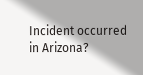Incident occurred in Arizona?